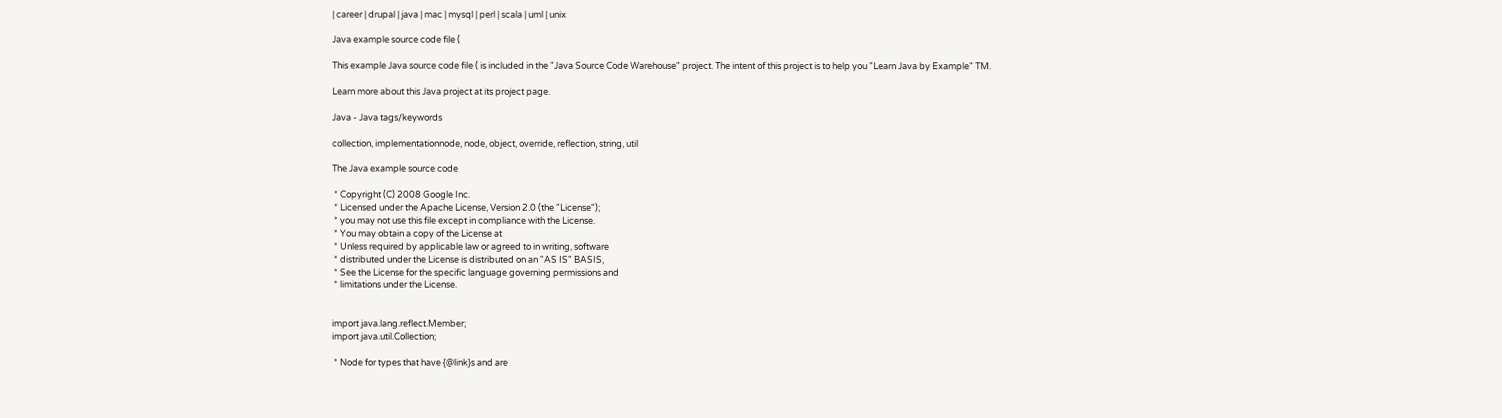| career | drupal | java | mac | mysql | perl | scala | uml | unix

Java example source code file (

This example Java source code file ( is included in the "Java Source Code Warehouse" project. The intent of this project is to help you "Learn Java by Example" TM.

Learn more about this Java project at its project page.

Java - Java tags/keywords

collection, implementationnode, node, object, override, reflection, string, util

The Java example source code

 * Copyright (C) 2008 Google Inc.
 * Licensed under the Apache License, Version 2.0 (the "License");
 * you may not use this file except in compliance with the License.
 * You may obtain a copy of the License at
 * Unless required by applicable law or agreed to in writing, software
 * distributed under the License is distributed on an "AS IS" BASIS,
 * See the License for the specific language governing permissions and
 * limitations under the License.


import java.lang.reflect.Member;
import java.util.Collection;

 * Node for types that have {@link}s and are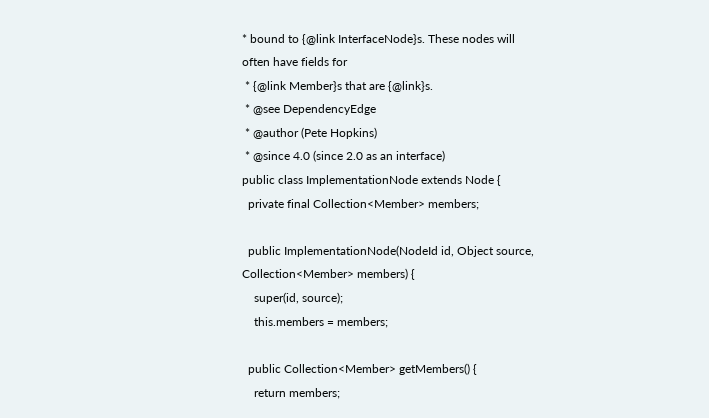* bound to {@link InterfaceNode}s. These nodes will often have fields for
 * {@link Member}s that are {@link}s.
 * @see DependencyEdge
 * @author (Pete Hopkins)
 * @since 4.0 (since 2.0 as an interface)
public class ImplementationNode extends Node {
  private final Collection<Member> members;

  public ImplementationNode(NodeId id, Object source, Collection<Member> members) {
    super(id, source);
    this.members = members;

  public Collection<Member> getMembers() {
    return members;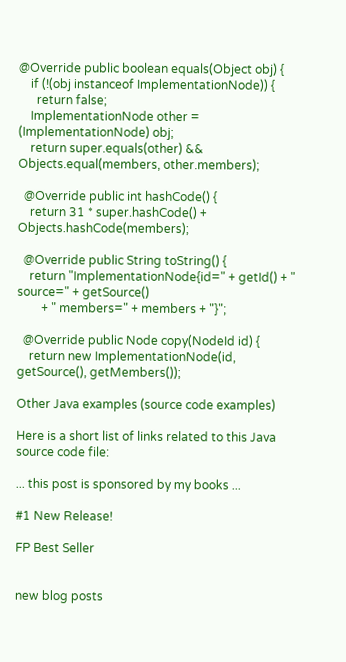@Override public boolean equals(Object obj) {
    if (!(obj instanceof ImplementationNode)) {
      return false;
    ImplementationNode other = (ImplementationNode) obj;
    return super.equals(other) && Objects.equal(members, other.members);

  @Override public int hashCode() {
    return 31 * super.hashCode() + Objects.hashCode(members);

  @Override public String toString() {
    return "ImplementationNode{id=" + getId() + " source=" + getSource()
        + " members=" + members + "}";

  @Override public Node copy(NodeId id) {
    return new ImplementationNode(id, getSource(), getMembers());

Other Java examples (source code examples)

Here is a short list of links related to this Java source code file:

... this post is sponsored by my books ...

#1 New Release!

FP Best Seller


new blog posts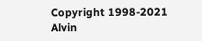Copyright 1998-2021 Alvin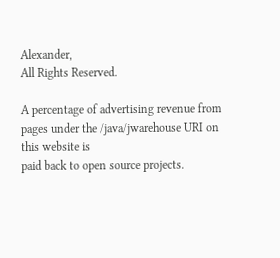Alexander,
All Rights Reserved.

A percentage of advertising revenue from
pages under the /java/jwarehouse URI on this website is
paid back to open source projects.